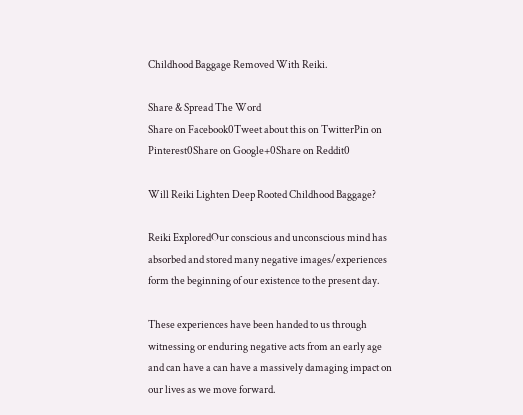Childhood Baggage Removed With Reiki.

Share & Spread The Word
Share on Facebook0Tweet about this on TwitterPin on Pinterest0Share on Google+0Share on Reddit0

Will Reiki Lighten Deep Rooted Childhood Baggage?

Reiki ExploredOur conscious and unconscious mind has absorbed and stored many negative images/experiences form the beginning of our existence to the present day.

These experiences have been handed to us through witnessing or enduring negative acts from an early age and can have a can have a massively damaging impact on our lives as we move forward.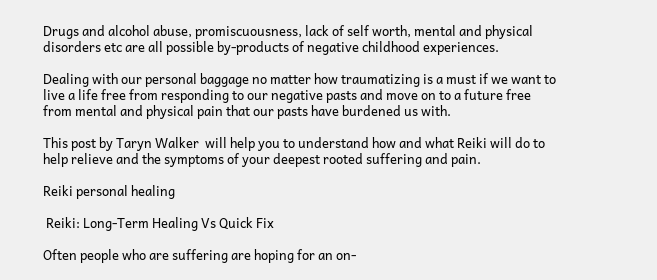Drugs and alcohol abuse, promiscuousness, lack of self worth, mental and physical disorders etc are all possible by-products of negative childhood experiences.

Dealing with our personal baggage no matter how traumatizing is a must if we want to live a life free from responding to our negative pasts and move on to a future free from mental and physical pain that our pasts have burdened us with.

This post by Taryn Walker  will help you to understand how and what Reiki will do to help relieve and the symptoms of your deepest rooted suffering and pain.

Reiki personal healing

 Reiki: Long-Term Healing Vs Quick Fix

Often people who are suffering are hoping for an on-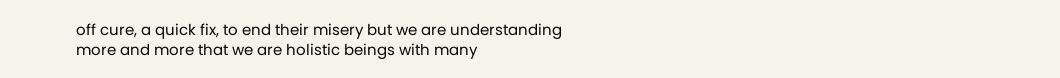off cure, a quick fix, to end their misery but we are understanding more and more that we are holistic beings with many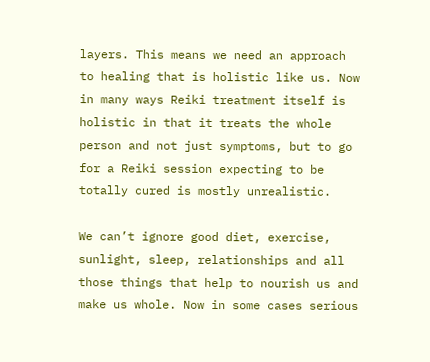layers. This means we need an approach to healing that is holistic like us. Now in many ways Reiki treatment itself is holistic in that it treats the whole person and not just symptoms, but to go for a Reiki session expecting to be totally cured is mostly unrealistic.

We can’t ignore good diet, exercise, sunlight, sleep, relationships and all those things that help to nourish us and make us whole. Now in some cases serious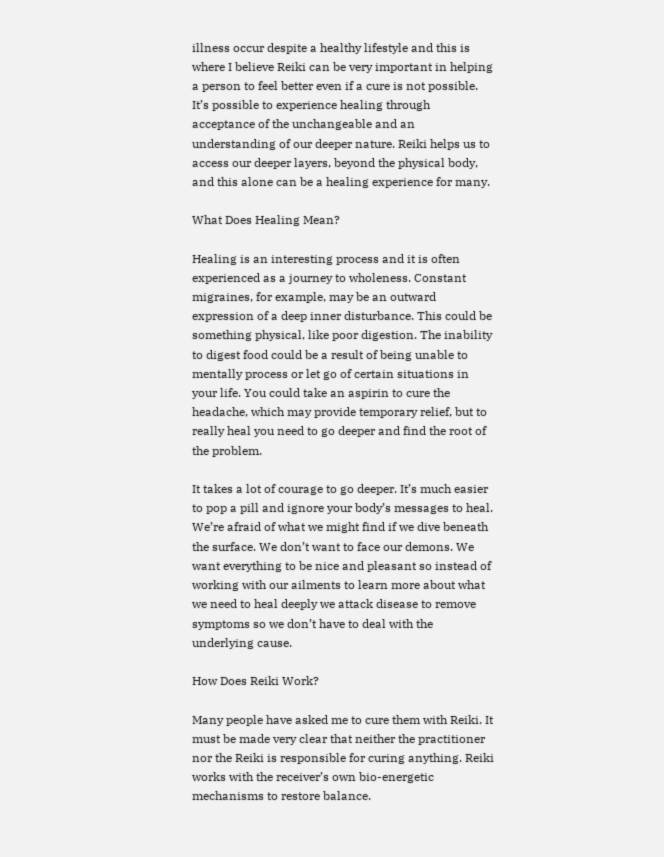illness occur despite a healthy lifestyle and this is where I believe Reiki can be very important in helping a person to feel better even if a cure is not possible. It’s possible to experience healing through acceptance of the unchangeable and an understanding of our deeper nature. Reiki helps us to access our deeper layers, beyond the physical body, and this alone can be a healing experience for many.

What Does Healing Mean?

Healing is an interesting process and it is often experienced as a journey to wholeness. Constant migraines, for example, may be an outward expression of a deep inner disturbance. This could be something physical, like poor digestion. The inability to digest food could be a result of being unable to mentally process or let go of certain situations in your life. You could take an aspirin to cure the headache, which may provide temporary relief, but to really heal you need to go deeper and find the root of the problem.

It takes a lot of courage to go deeper. It’s much easier to pop a pill and ignore your body’s messages to heal. We’re afraid of what we might find if we dive beneath the surface. We don’t want to face our demons. We want everything to be nice and pleasant so instead of working with our ailments to learn more about what we need to heal deeply we attack disease to remove symptoms so we don’t have to deal with the underlying cause.

How Does Reiki Work?

Many people have asked me to cure them with Reiki. It must be made very clear that neither the practitioner nor the Reiki is responsible for curing anything. Reiki works with the receiver’s own bio-energetic mechanisms to restore balance.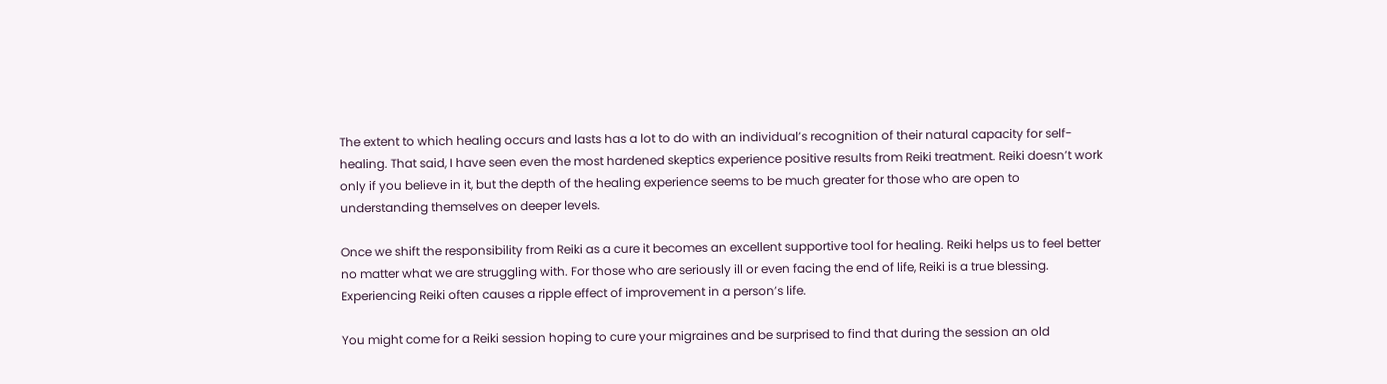The extent to which healing occurs and lasts has a lot to do with an individual’s recognition of their natural capacity for self-healing. That said, I have seen even the most hardened skeptics experience positive results from Reiki treatment. Reiki doesn’t work only if you believe in it, but the depth of the healing experience seems to be much greater for those who are open to understanding themselves on deeper levels.

Once we shift the responsibility from Reiki as a cure it becomes an excellent supportive tool for healing. Reiki helps us to feel better no matter what we are struggling with. For those who are seriously ill or even facing the end of life, Reiki is a true blessing. Experiencing Reiki often causes a ripple effect of improvement in a person’s life.

You might come for a Reiki session hoping to cure your migraines and be surprised to find that during the session an old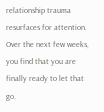relationship trauma resurfaces for attention. Over the next few weeks, you find that you are finally ready to let that go.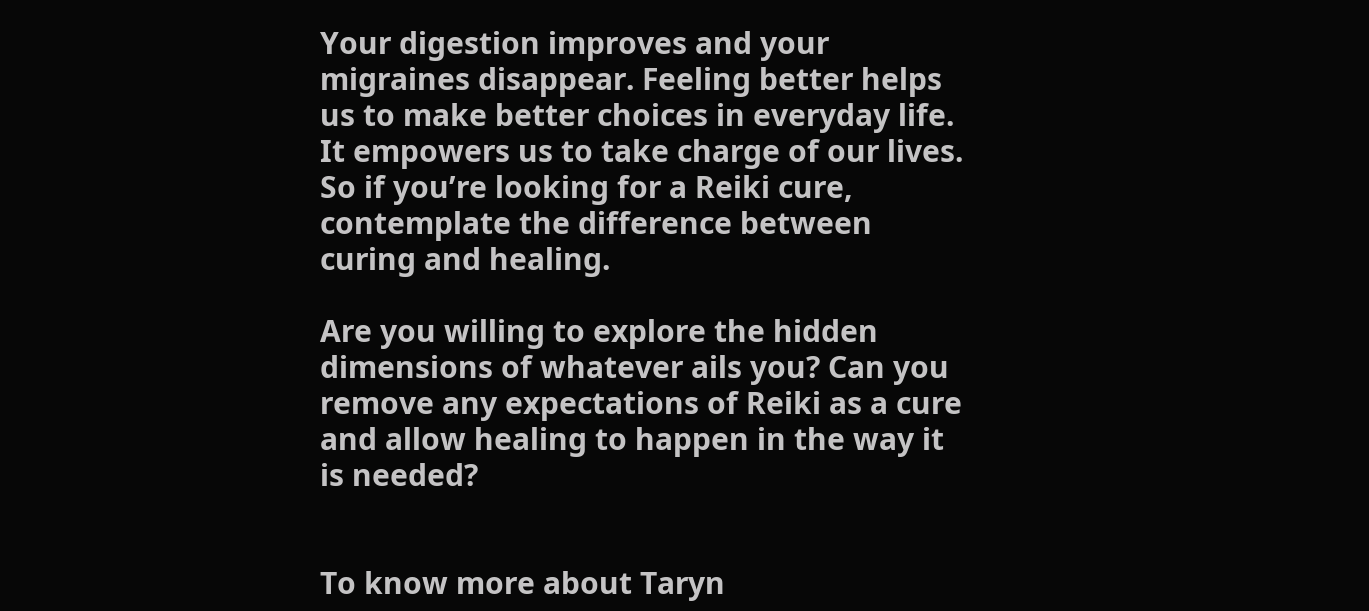Your digestion improves and your migraines disappear. Feeling better helps us to make better choices in everyday life. It empowers us to take charge of our lives. So if you’re looking for a Reiki cure, contemplate the difference between curing and healing.

Are you willing to explore the hidden dimensions of whatever ails you? Can you remove any expectations of Reiki as a cure and allow healing to happen in the way it is needed?


To know more about Taryn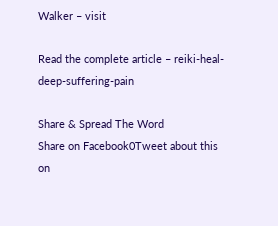Walker – visit

Read the complete article – reiki-heal-deep-suffering-pain

Share & Spread The Word
Share on Facebook0Tweet about this on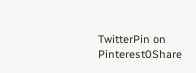TwitterPin on Pinterest0Share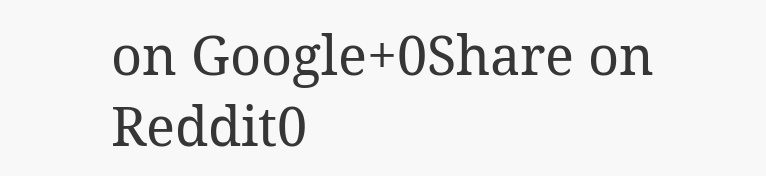on Google+0Share on Reddit0